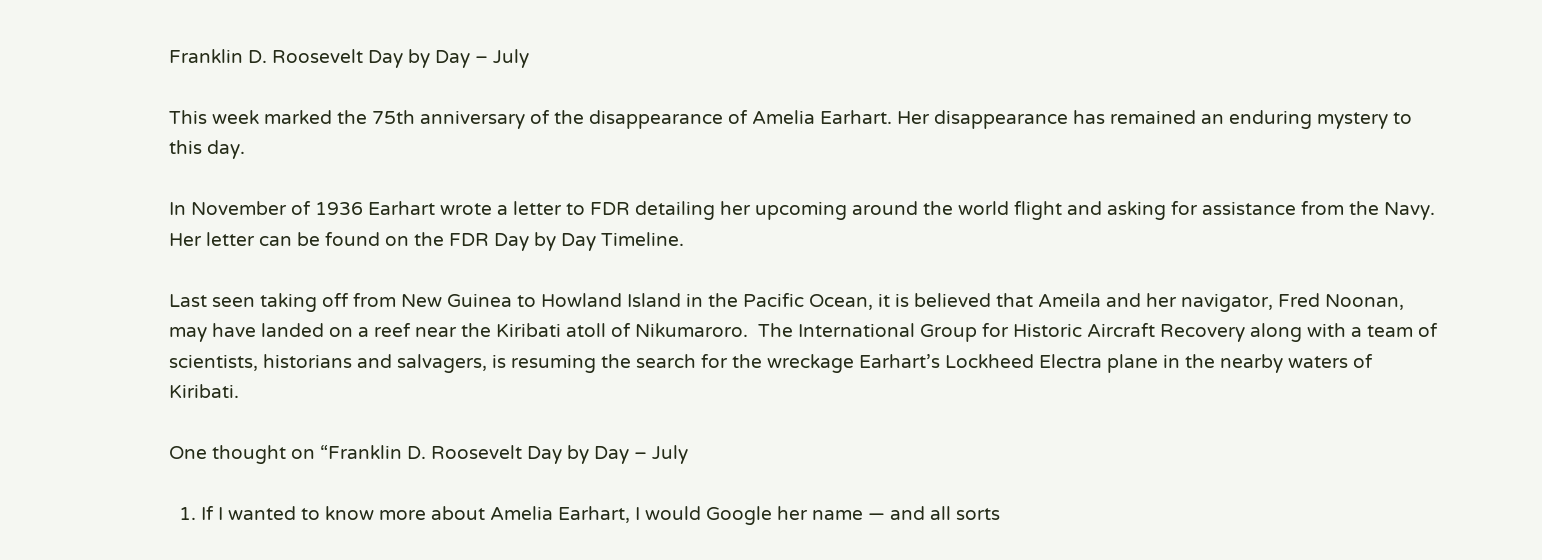Franklin D. Roosevelt Day by Day – July

This week marked the 75th anniversary of the disappearance of Amelia Earhart. Her disappearance has remained an enduring mystery to this day.

In November of 1936 Earhart wrote a letter to FDR detailing her upcoming around the world flight and asking for assistance from the Navy. Her letter can be found on the FDR Day by Day Timeline.

Last seen taking off from New Guinea to Howland Island in the Pacific Ocean, it is believed that Ameila and her navigator, Fred Noonan, may have landed on a reef near the Kiribati atoll of Nikumaroro.  The International Group for Historic Aircraft Recovery along with a team of scientists, historians and salvagers, is resuming the search for the wreckage Earhart’s Lockheed Electra plane in the nearby waters of Kiribati.

One thought on “Franklin D. Roosevelt Day by Day – July

  1. If I wanted to know more about Amelia Earhart, I would Google her name — and all sorts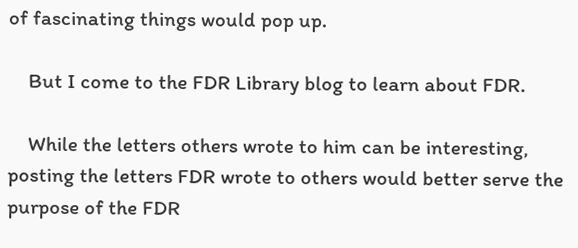of fascinating things would pop up.

    But I come to the FDR Library blog to learn about FDR.

    While the letters others wrote to him can be interesting, posting the letters FDR wrote to others would better serve the purpose of the FDR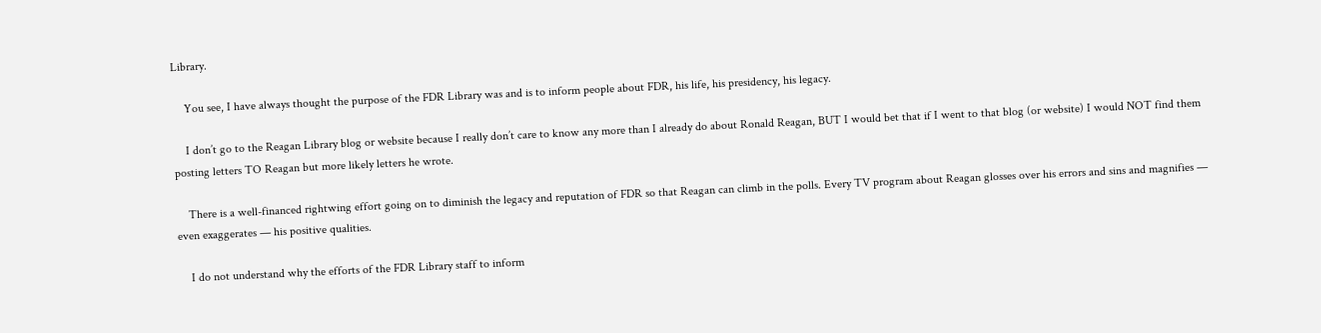Library.

    You see, I have always thought the purpose of the FDR Library was and is to inform people about FDR, his life, his presidency, his legacy.

    I don’t go to the Reagan Library blog or website because I really don’t care to know any more than I already do about Ronald Reagan, BUT I would bet that if I went to that blog (or website) I would NOT find them posting letters TO Reagan but more likely letters he wrote.

    There is a well-financed rightwing effort going on to diminish the legacy and reputation of FDR so that Reagan can climb in the polls. Every TV program about Reagan glosses over his errors and sins and magnifies — even exaggerates — his positive qualities.

    I do not understand why the efforts of the FDR Library staff to inform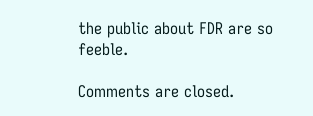the public about FDR are so feeble.

Comments are closed.